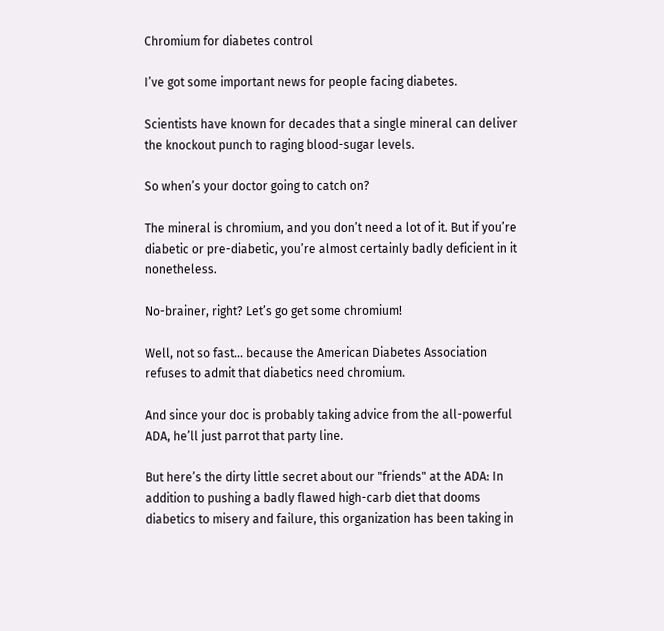Chromium for diabetes control

I’ve got some important news for people facing diabetes.

Scientists have known for decades that a single mineral can deliver the knockout punch to raging blood-sugar levels.

So when’s your doctor going to catch on?

The mineral is chromium, and you don’t need a lot of it. But if you’re diabetic or pre-diabetic, you’re almost certainly badly deficient in it nonetheless.

No-brainer, right? Let’s go get some chromium!

Well, not so fast… because the American Diabetes Association refuses to admit that diabetics need chromium.

And since your doc is probably taking advice from the all-powerful ADA, he’ll just parrot that party line.

But here’s the dirty little secret about our "friends" at the ADA: In addition to pushing a badly flawed high-carb diet that dooms diabetics to misery and failure, this organization has been taking in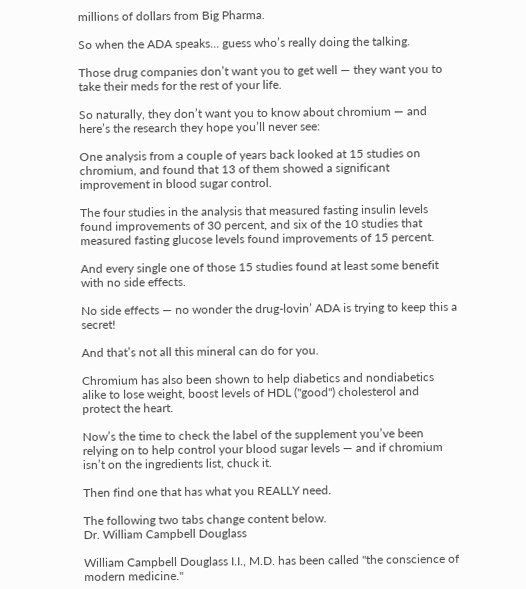millions of dollars from Big Pharma.

So when the ADA speaks… guess who’s really doing the talking.

Those drug companies don’t want you to get well — they want you to take their meds for the rest of your life.

So naturally, they don’t want you to know about chromium — and here’s the research they hope you’ll never see:

One analysis from a couple of years back looked at 15 studies on chromium, and found that 13 of them showed a significant improvement in blood sugar control.

The four studies in the analysis that measured fasting insulin levels found improvements of 30 percent, and six of the 10 studies that measured fasting glucose levels found improvements of 15 percent.

And every single one of those 15 studies found at least some benefit with no side effects.

No side effects — no wonder the drug-lovin’ ADA is trying to keep this a secret!

And that’s not all this mineral can do for you.

Chromium has also been shown to help diabetics and nondiabetics alike to lose weight, boost levels of HDL ("good") cholesterol and protect the heart.

Now’s the time to check the label of the supplement you’ve been relying on to help control your blood sugar levels — and if chromium isn’t on the ingredients list, chuck it.

Then find one that has what you REALLY need.

The following two tabs change content below.
Dr. William Campbell Douglass

William Campbell Douglass I.I., M.D. has been called "the conscience of modern medicine."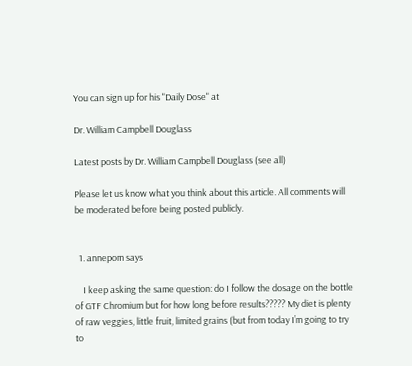You can sign up for his "Daily Dose" at

Dr. William Campbell Douglass

Latest posts by Dr. William Campbell Douglass (see all)

Please let us know what you think about this article. All comments will be moderated before being posted publicly.


  1. annepom says

    I keep asking the same question: do I follow the dosage on the bottle of GTF Chromium but for how long before results????? My diet is plenty of raw veggies, little fruit, limited grains (but from today I’m going to try to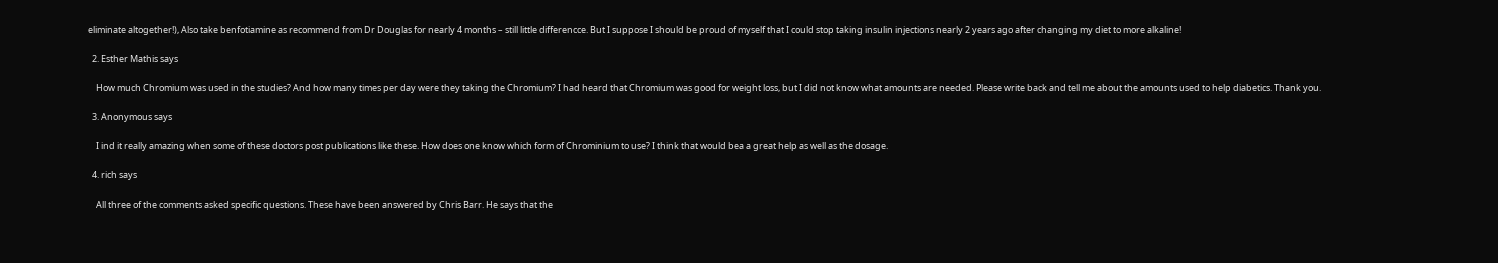eliminate altogether!), Also take benfotiamine as recommend from Dr Douglas for nearly 4 months – still little differencce. But I suppose I should be proud of myself that I could stop taking insulin injections nearly 2 years ago after changing my diet to more alkaline!

  2. Esther Mathis says

    How much Chromium was used in the studies? And how many times per day were they taking the Chromium? I had heard that Chromium was good for weight loss, but I did not know what amounts are needed. Please write back and tell me about the amounts used to help diabetics. Thank you.

  3. Anonymous says

    I ind it really amazing when some of these doctors post publications like these. How does one know which form of Chrominium to use? I think that would bea a great help as well as the dosage.

  4. rich says

    All three of the comments asked specific questions. These have been answered by Chris Barr. He says that the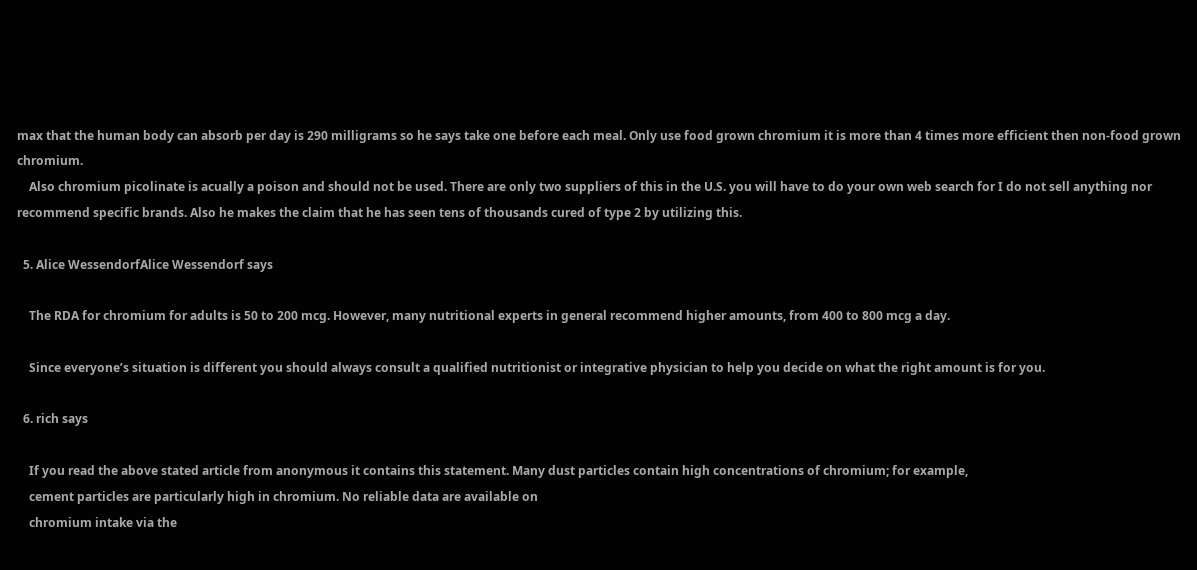max that the human body can absorb per day is 290 milligrams so he says take one before each meal. Only use food grown chromium it is more than 4 times more efficient then non-food grown chromium.
    Also chromium picolinate is acually a poison and should not be used. There are only two suppliers of this in the U.S. you will have to do your own web search for I do not sell anything nor recommend specific brands. Also he makes the claim that he has seen tens of thousands cured of type 2 by utilizing this.

  5. Alice WessendorfAlice Wessendorf says

    The RDA for chromium for adults is 50 to 200 mcg. However, many nutritional experts in general recommend higher amounts, from 400 to 800 mcg a day.

    Since everyone’s situation is different you should always consult a qualified nutritionist or integrative physician to help you decide on what the right amount is for you.

  6. rich says

    If you read the above stated article from anonymous it contains this statement. Many dust particles contain high concentrations of chromium; for example,
    cement particles are particularly high in chromium. No reliable data are available on
    chromium intake via the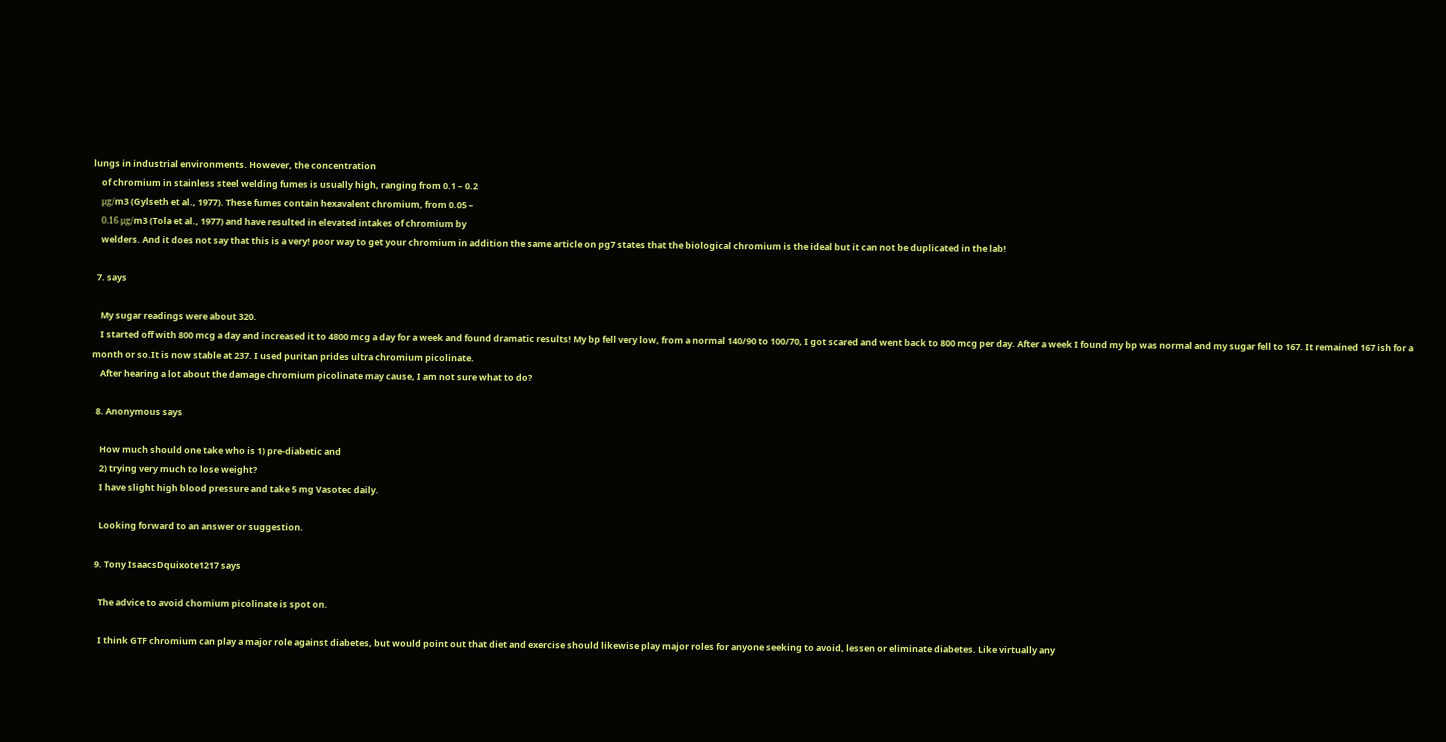lungs in industrial environments. However, the concentration
    of chromium in stainless steel welding fumes is usually high, ranging from 0.1 – 0.2
    μg/m3 (Gylseth et al., 1977). These fumes contain hexavalent chromium, from 0.05 –
    0.16 μg/m3 (Tola et al., 1977) and have resulted in elevated intakes of chromium by
    welders. And it does not say that this is a very! poor way to get your chromium in addition the same article on pg7 states that the biological chromium is the ideal but it can not be duplicated in the lab!

  7. says

    My sugar readings were about 320.
    I started off with 800 mcg a day and increased it to 4800 mcg a day for a week and found dramatic results! My bp fell very low, from a normal 140/90 to 100/70, I got scared and went back to 800 mcg per day. After a week I found my bp was normal and my sugar fell to 167. It remained 167 ish for a month or so.It is now stable at 237. I used puritan prides ultra chromium picolinate.
    After hearing a lot about the damage chromium picolinate may cause, I am not sure what to do?

  8. Anonymous says

    How much should one take who is 1) pre-diabetic and
    2) trying very much to lose weight?
    I have slight high blood pressure and take 5 mg Vasotec daily.

    Looking forward to an answer or suggestion.

  9. Tony IsaacsDquixote1217 says

    The advice to avoid chomium picolinate is spot on.

    I think GTF chromium can play a major role against diabetes, but would point out that diet and exercise should likewise play major roles for anyone seeking to avoid, lessen or eliminate diabetes. Like virtually any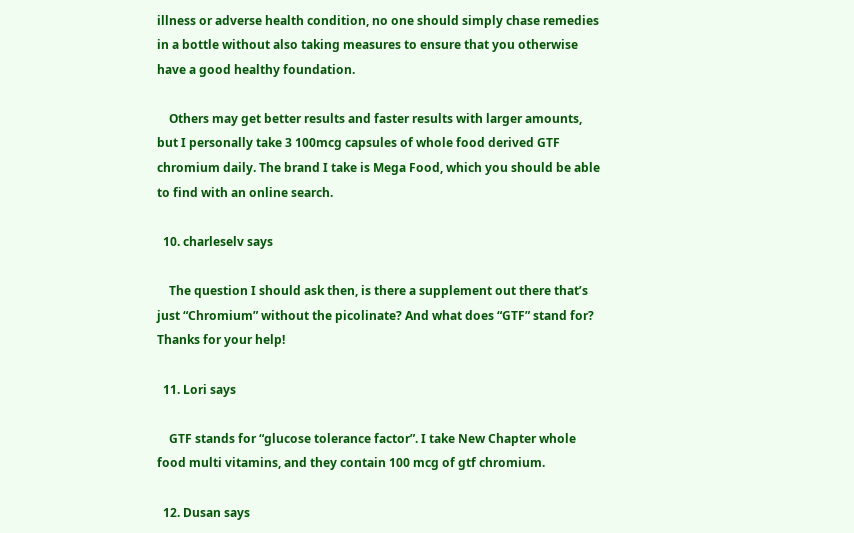illness or adverse health condition, no one should simply chase remedies in a bottle without also taking measures to ensure that you otherwise have a good healthy foundation.

    Others may get better results and faster results with larger amounts, but I personally take 3 100mcg capsules of whole food derived GTF chromium daily. The brand I take is Mega Food, which you should be able to find with an online search.

  10. charleselv says

    The question I should ask then, is there a supplement out there that’s just “Chromium” without the picolinate? And what does “GTF” stand for? Thanks for your help!

  11. Lori says

    GTF stands for “glucose tolerance factor”. I take New Chapter whole food multi vitamins, and they contain 100 mcg of gtf chromium.

  12. Dusan says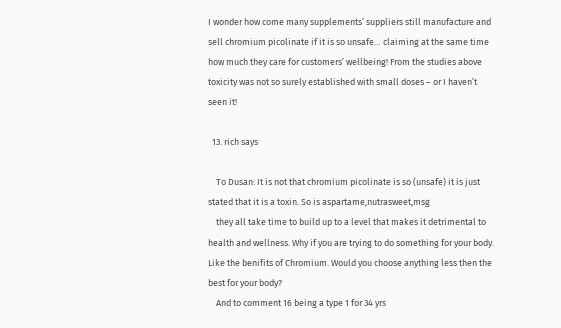I wonder how come many supplements’ suppliers still manufacture and sell chromium picolinate if it is so unsafe… claiming at the same time how much they care for customers’ wellbeing! From the studies above toxicity was not so surely established with small doses – or I haven’t seen it!

  13. rich says

    To Dusan: It is not that chromium picolinate is so (unsafe) it is just stated that it is a toxin. So is aspartame,nutrasweet,msg
    they all take time to build up to a level that makes it detrimental to health and wellness. Why if you are trying to do something for your body. Like the benifits of Chromium. Would you choose anything less then the best for your body?
    And to comment 16 being a type 1 for 34 yrs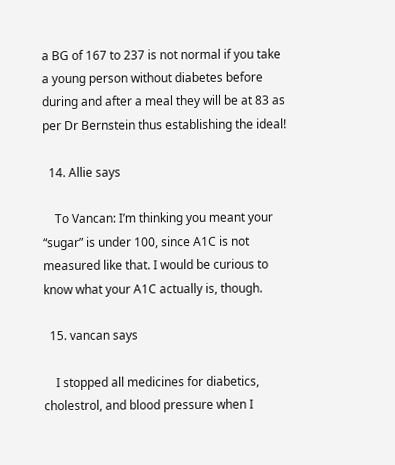a BG of 167 to 237 is not normal if you take a young person without diabetes before during and after a meal they will be at 83 as per Dr Bernstein thus establishing the ideal!

  14. Allie says

    To Vancan: I’m thinking you meant your “sugar” is under 100, since A1C is not measured like that. I would be curious to know what your A1C actually is, though.

  15. vancan says

    I stopped all medicines for diabetics, cholestrol, and blood pressure when I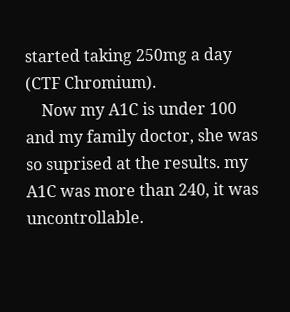started taking 250mg a day (CTF Chromium).
    Now my A1C is under 100 and my family doctor, she was so suprised at the results. my A1C was more than 240, it was uncontrollable.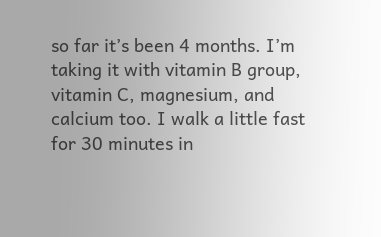so far it’s been 4 months. I’m taking it with vitamin B group, vitamin C, magnesium, and calcium too. I walk a little fast for 30 minutes in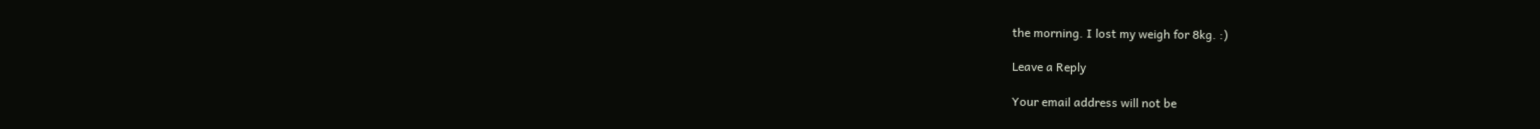the morning. I lost my weigh for 8kg. :)

Leave a Reply

Your email address will not be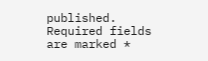published. Required fields are marked *